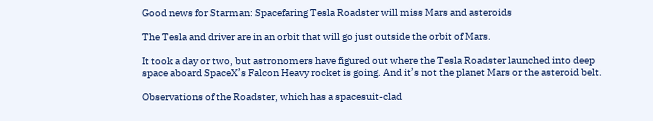Good news for Starman: Spacefaring Tesla Roadster will miss Mars and asteroids

The Tesla and driver are in an orbit that will go just outside the orbit of Mars.

It took a day or two, but astronomers have figured out where the Tesla Roadster launched into deep space aboard SpaceX’s Falcon Heavy rocket is going. And it’s not the planet Mars or the asteroid belt.

Observations of the Roadster, which has a spacesuit-clad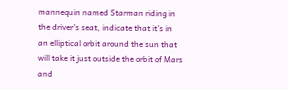mannequin named Starman riding in the driver’s seat, indicate that it’s in an elliptical orbit around the sun that will take it just outside the orbit of Mars and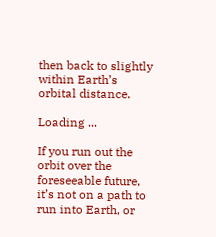then back to slightly within Earth’s orbital distance.

Loading ...

If you run out the orbit over the foreseeable future, it’s not on a path to run into Earth, or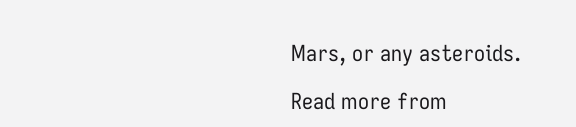Mars, or any asteroids.

Read more from